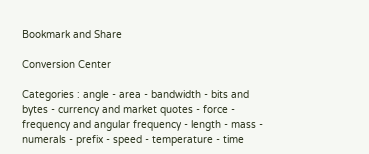Bookmark and Share

Conversion Center

Categories : angle - area - bandwidth - bits and bytes - currency and market quotes - force - frequency and angular frequency - length - mass - numerals - prefix - speed - temperature - time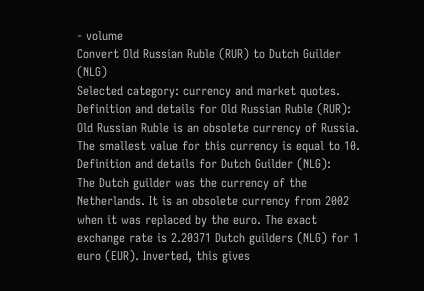- volume
Convert Old Russian Ruble (RUR) to Dutch Guilder (NLG)
Selected category: currency and market quotes.
Definition and details for Old Russian Ruble (RUR):
Old Russian Ruble is an obsolete currency of Russia. The smallest value for this currency is equal to 10.
Definition and details for Dutch Guilder (NLG):
The Dutch guilder was the currency of the Netherlands. It is an obsolete currency from 2002 when it was replaced by the euro. The exact exchange rate is 2.20371 Dutch guilders (NLG) for 1 euro (EUR). Inverted, this gives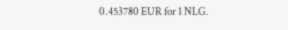0.453780 EUR for 1 NLG.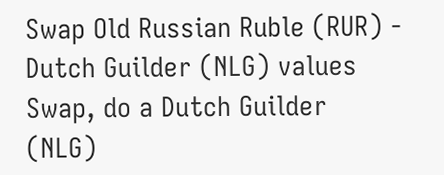Swap Old Russian Ruble (RUR) - Dutch Guilder (NLG) values Swap, do a Dutch Guilder (NLG)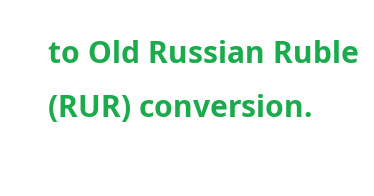to Old Russian Ruble (RUR) conversion.